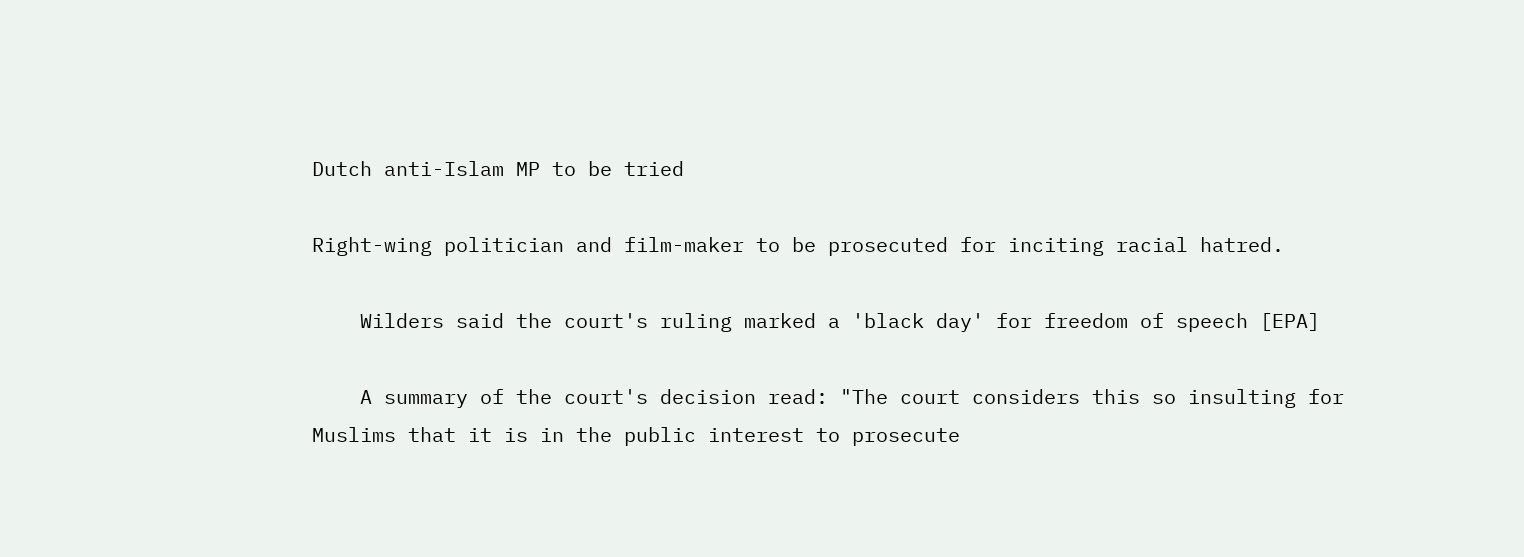Dutch anti-Islam MP to be tried

Right-wing politician and film-maker to be prosecuted for inciting racial hatred.

    Wilders said the court's ruling marked a 'black day' for freedom of speech [EPA]

    A summary of the court's decision read: "The court considers this so insulting for Muslims that it is in the public interest to prosecute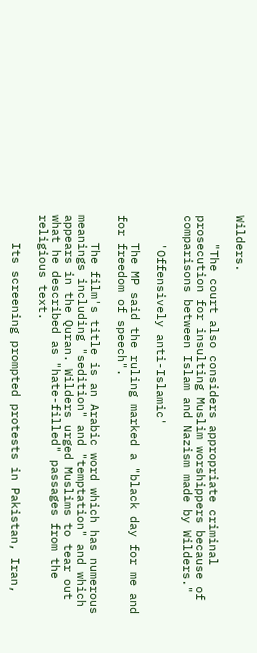Wilders.

    "The court also considers appropriate criminal prosecution for insulting Muslim worshippers because of comparisons between Islam and Nazism made by Wilders."

    'Offensively anti-Islamic'

    The MP said the ruling marked a "black day for me and for freedom of speech".

    The film's title is an Arabic word which has numerous meanings including "sedition" and "temptation" and which appears in the Quran. Wilders urged Muslims to tear out what he described as "hate-filled" passages from the religious text.

    Its screening prompted protests in Pakistan, Iran,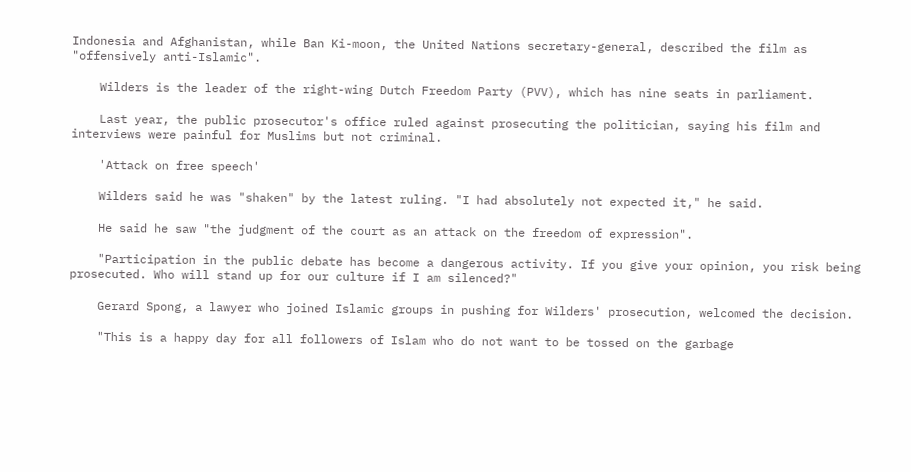Indonesia and Afghanistan, while Ban Ki-moon, the United Nations secretary-general, described the film as "offensively anti-Islamic".

    Wilders is the leader of the right-wing Dutch Freedom Party (PVV), which has nine seats in parliament.

    Last year, the public prosecutor's office ruled against prosecuting the politician, saying his film and interviews were painful for Muslims but not criminal.

    'Attack on free speech'

    Wilders said he was "shaken" by the latest ruling. "I had absolutely not expected it," he said.

    He said he saw "the judgment of the court as an attack on the freedom of expression".

    "Participation in the public debate has become a dangerous activity. If you give your opinion, you risk being prosecuted. Who will stand up for our culture if I am silenced?"

    Gerard Spong, a lawyer who joined Islamic groups in pushing for Wilders' prosecution, welcomed the decision.

    "This is a happy day for all followers of Islam who do not want to be tossed on the garbage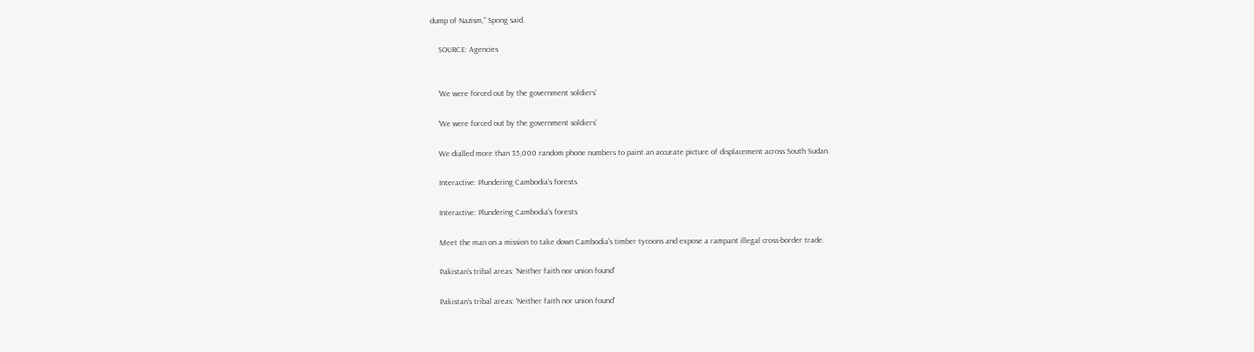dump of Nazism,'' Spong said.

    SOURCE: Agencies


    'We were forced out by the government soldiers'

    'We were forced out by the government soldiers'

    We dialled more than 35,000 random phone numbers to paint an accurate picture of displacement across South Sudan.

    Interactive: Plundering Cambodia's forests

    Interactive: Plundering Cambodia's forests

    Meet the man on a mission to take down Cambodia's timber tycoons and expose a rampant illegal cross-border trade.

    Pakistan's tribal areas: 'Neither faith nor union found'

    Pakistan's tribal areas: 'Neither faith nor union found'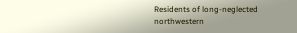Residents of long-neglected northwestern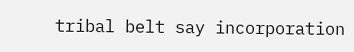tribal belt say incorporation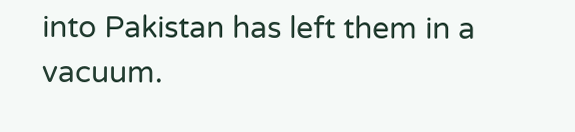into Pakistan has left them in a vacuum.